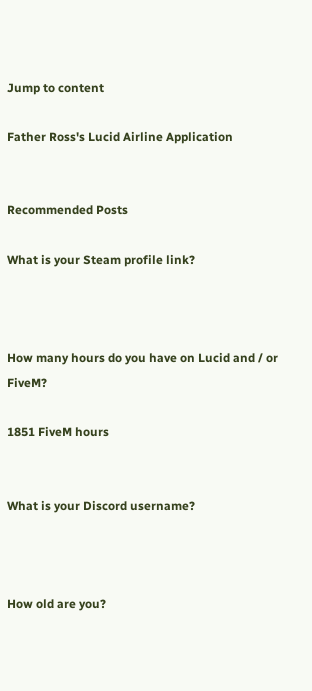Jump to content

Father Ross's Lucid Airline Application


Recommended Posts

What is your Steam profile link?



How many hours do you have on Lucid and / or FiveM?

1851 FiveM hours


What is your Discord username?



How old are you?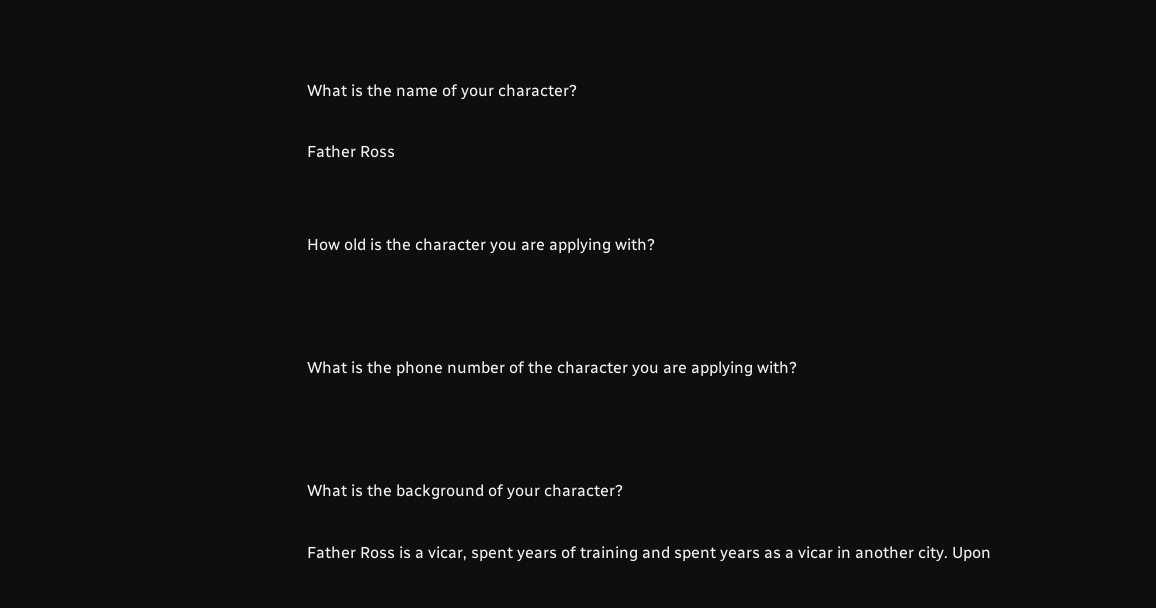What is the name of your character?

Father Ross


How old is the character you are applying with?



What is the phone number of the character you are applying with?



What is the background of your character?

Father Ross is a vicar, spent years of training and spent years as a vicar in another city. Upon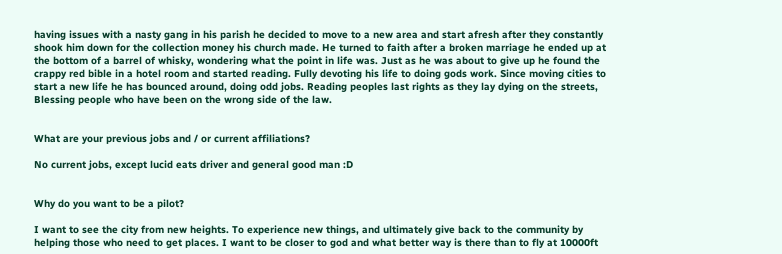having issues with a nasty gang in his parish he decided to move to a new area and start afresh after they constantly shook him down for the collection money his church made. He turned to faith after a broken marriage he ended up at the bottom of a barrel of whisky, wondering what the point in life was. Just as he was about to give up he found the crappy red bible in a hotel room and started reading. Fully devoting his life to doing gods work. Since moving cities to start a new life he has bounced around, doing odd jobs. Reading peoples last rights as they lay dying on the streets, Blessing people who have been on the wrong side of the law.


What are your previous jobs and / or current affiliations?

No current jobs, except lucid eats driver and general good man :D


Why do you want to be a pilot?

I want to see the city from new heights. To experience new things, and ultimately give back to the community by helping those who need to get places. I want to be closer to god and what better way is there than to fly at 10000ft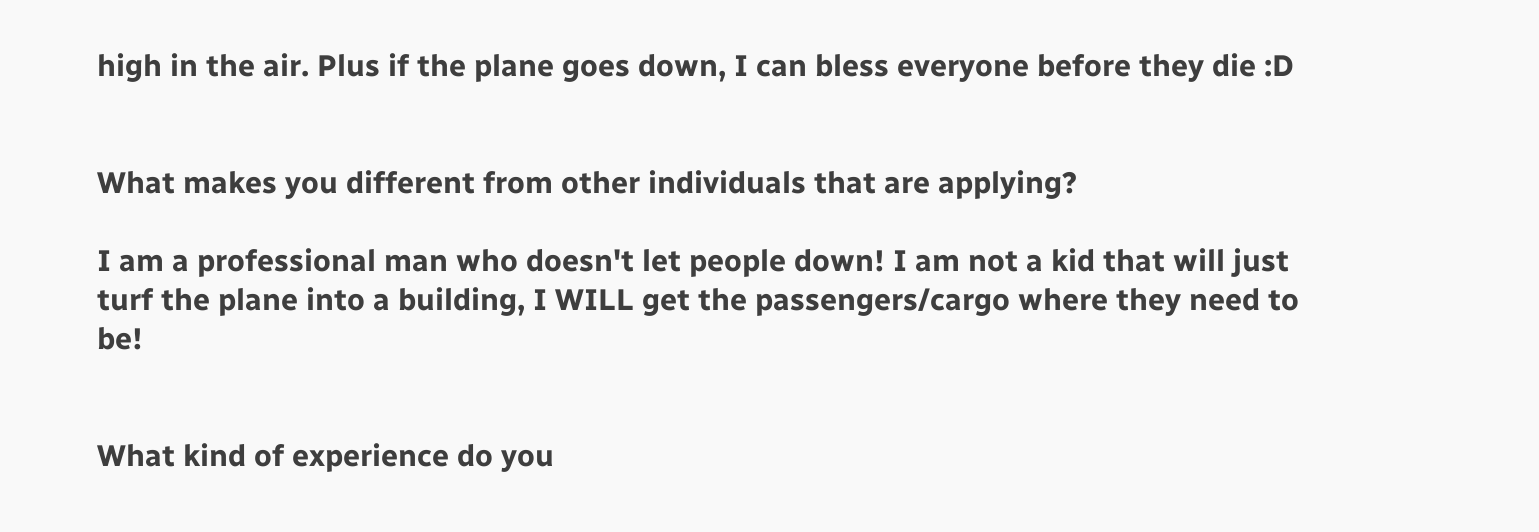high in the air. Plus if the plane goes down, I can bless everyone before they die :D


What makes you different from other individuals that are applying?

I am a professional man who doesn't let people down! I am not a kid that will just turf the plane into a building, I WILL get the passengers/cargo where they need to be!


What kind of experience do you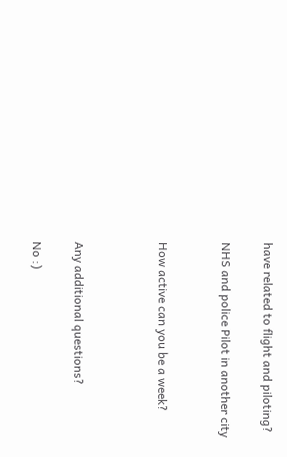have related to flight and piloting?

NHS and police Pilot in another city


How active can you be a week?



Any additional questions?

No :)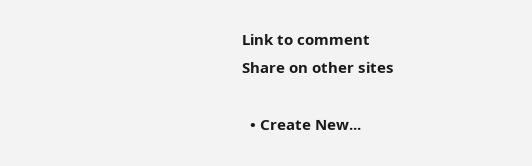Link to comment
Share on other sites

  • Create New...